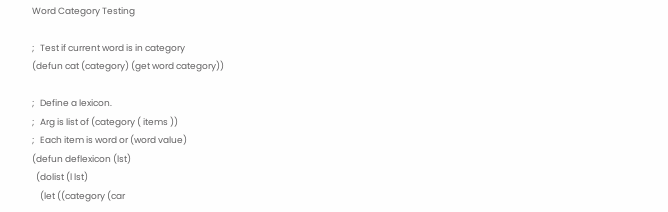Word Category Testing

;   Test if current word is in category
(defun cat (category) (get word category))

;   Define a lexicon.
;   Arg is list of (category ( items ))
;   Each item is word or (word value)
(defun deflexicon (lst)
  (dolist (l lst)
    (let ((category (car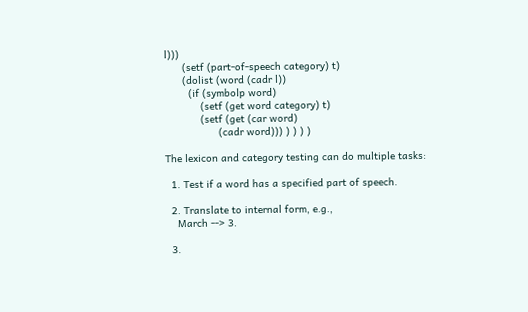l)))
      (setf (part-of-speech category) t)
      (dolist (word (cadr l))
        (if (symbolp word)
            (setf (get word category) t)
            (setf (get (car word)
                  (cadr word))) ) ) ) )

The lexicon and category testing can do multiple tasks:

  1. Test if a word has a specified part of speech.

  2. Translate to internal form, e.g.,
    March --> 3.

  3.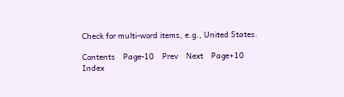Check for multi-word items, e.g., United States.

Contents    Page-10    Prev    Next    Page+10    Index